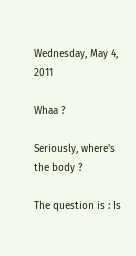Wednesday, May 4, 2011

Whaa ?

Seriously, where's the body ?

The question is : Is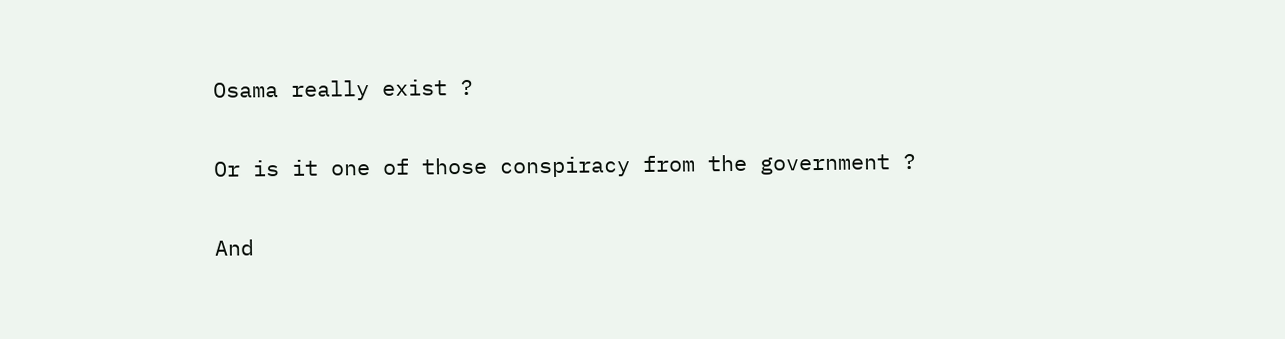Osama really exist ?

Or is it one of those conspiracy from the government ?

And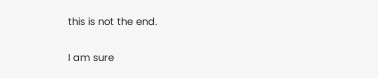this is not the end.

I am sure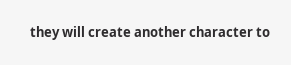they will create another character to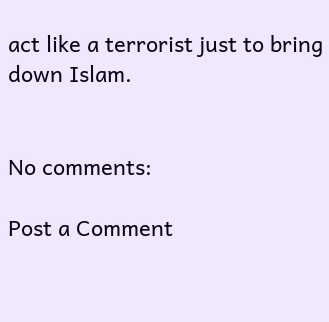act like a terrorist just to bring down Islam.


No comments:

Post a Comment